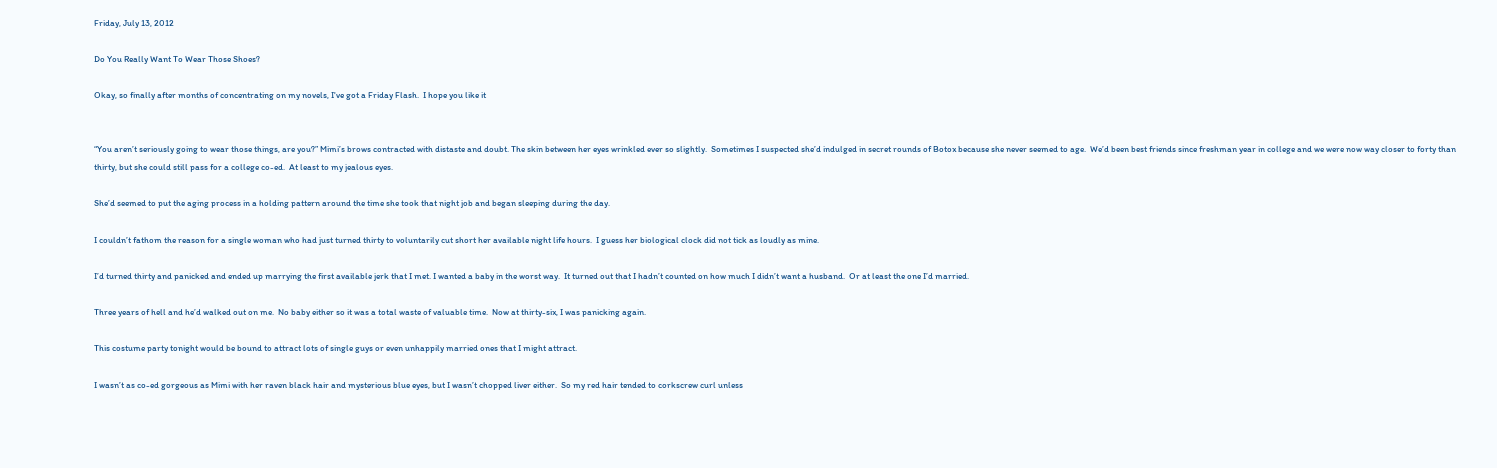Friday, July 13, 2012

Do You Really Want To Wear Those Shoes?

Okay, so finally after months of concentrating on my novels, I've got a Friday Flash.  I hope you like it


“You aren’t seriously going to wear those things, are you?” Mimi’s brows contracted with distaste and doubt. The skin between her eyes wrinkled ever so slightly.  Sometimes I suspected she’d indulged in secret rounds of Botox because she never seemed to age.  We’d been best friends since freshman year in college and we were now way closer to forty than thirty, but she could still pass for a college co-ed.  At least to my jealous eyes.

She’d seemed to put the aging process in a holding pattern around the time she took that night job and began sleeping during the day.

I couldn’t fathom the reason for a single woman who had just turned thirty to voluntarily cut short her available night life hours.  I guess her biological clock did not tick as loudly as mine.

I’d turned thirty and panicked and ended up marrying the first available jerk that I met. I wanted a baby in the worst way.  It turned out that I hadn’t counted on how much I didn’t want a husband.  Or at least the one I’d married.

Three years of hell and he’d walked out on me.  No baby either so it was a total waste of valuable time.  Now at thirty-six, I was panicking again.

This costume party tonight would be bound to attract lots of single guys or even unhappily married ones that I might attract.

I wasn’t as co-ed gorgeous as Mimi with her raven black hair and mysterious blue eyes, but I wasn’t chopped liver either.  So my red hair tended to corkscrew curl unless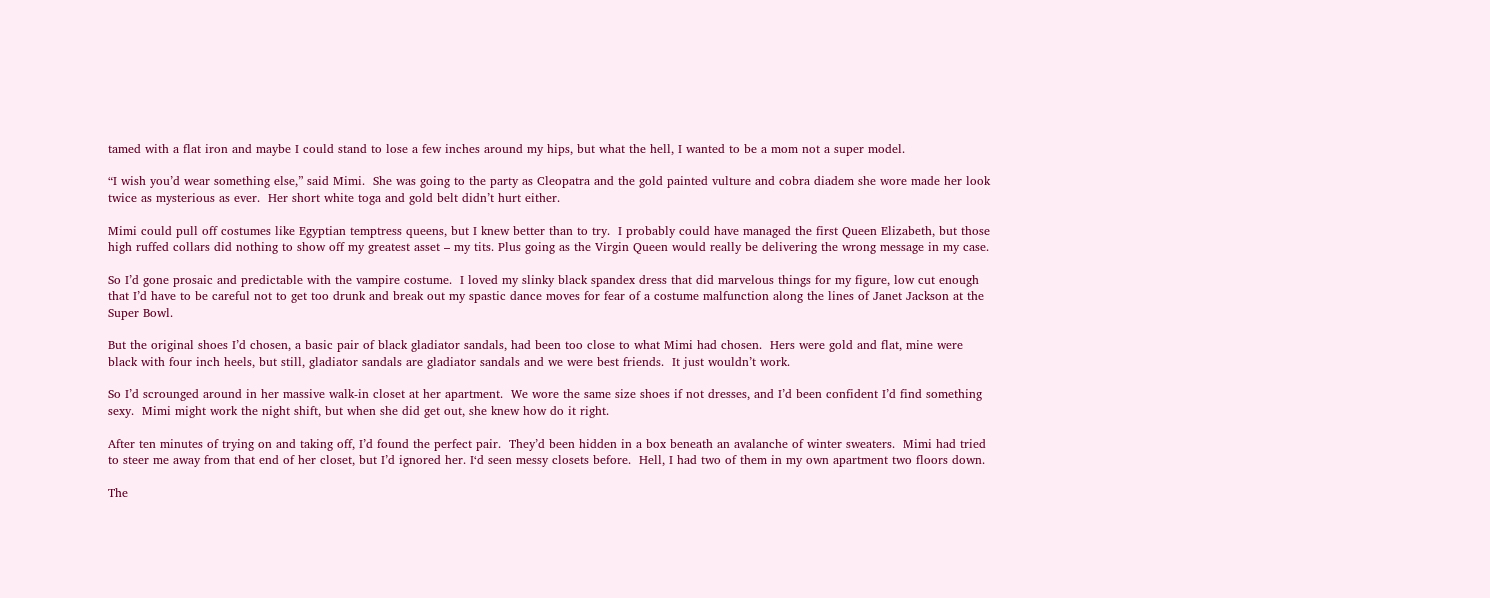tamed with a flat iron and maybe I could stand to lose a few inches around my hips, but what the hell, I wanted to be a mom not a super model.

“I wish you’d wear something else,” said Mimi.  She was going to the party as Cleopatra and the gold painted vulture and cobra diadem she wore made her look twice as mysterious as ever.  Her short white toga and gold belt didn’t hurt either.

Mimi could pull off costumes like Egyptian temptress queens, but I knew better than to try.  I probably could have managed the first Queen Elizabeth, but those high ruffed collars did nothing to show off my greatest asset – my tits. Plus going as the Virgin Queen would really be delivering the wrong message in my case.

So I’d gone prosaic and predictable with the vampire costume.  I loved my slinky black spandex dress that did marvelous things for my figure, low cut enough that I’d have to be careful not to get too drunk and break out my spastic dance moves for fear of a costume malfunction along the lines of Janet Jackson at the Super Bowl.

But the original shoes I’d chosen, a basic pair of black gladiator sandals, had been too close to what Mimi had chosen.  Hers were gold and flat, mine were black with four inch heels, but still, gladiator sandals are gladiator sandals and we were best friends.  It just wouldn’t work.

So I’d scrounged around in her massive walk-in closet at her apartment.  We wore the same size shoes if not dresses, and I’d been confident I’d find something sexy.  Mimi might work the night shift, but when she did get out, she knew how do it right.

After ten minutes of trying on and taking off, I’d found the perfect pair.  They’d been hidden in a box beneath an avalanche of winter sweaters.  Mimi had tried to steer me away from that end of her closet, but I’d ignored her. I‘d seen messy closets before.  Hell, I had two of them in my own apartment two floors down.

The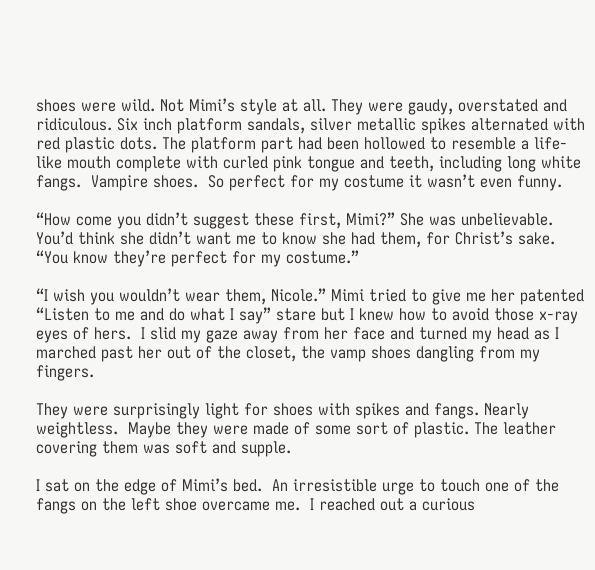shoes were wild. Not Mimi’s style at all. They were gaudy, overstated and ridiculous. Six inch platform sandals, silver metallic spikes alternated with red plastic dots. The platform part had been hollowed to resemble a life-like mouth complete with curled pink tongue and teeth, including long white fangs.  Vampire shoes.  So perfect for my costume it wasn’t even funny.

“How come you didn’t suggest these first, Mimi?” She was unbelievable.  You’d think she didn’t want me to know she had them, for Christ’s sake.  “You know they’re perfect for my costume.”

“I wish you wouldn’t wear them, Nicole.” Mimi tried to give me her patented “Listen to me and do what I say” stare but I knew how to avoid those x-ray eyes of hers.  I slid my gaze away from her face and turned my head as I marched past her out of the closet, the vamp shoes dangling from my fingers.

They were surprisingly light for shoes with spikes and fangs. Nearly weightless.  Maybe they were made of some sort of plastic. The leather covering them was soft and supple.

I sat on the edge of Mimi’s bed.  An irresistible urge to touch one of the fangs on the left shoe overcame me.  I reached out a curious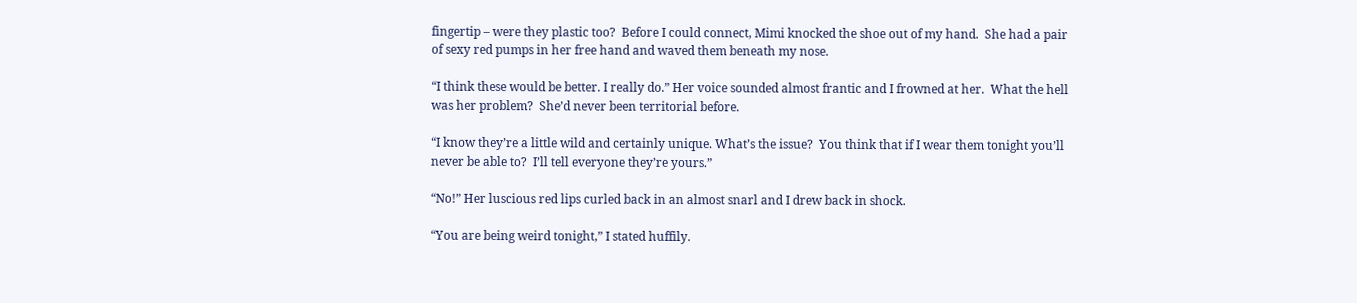fingertip – were they plastic too?  Before I could connect, Mimi knocked the shoe out of my hand.  She had a pair of sexy red pumps in her free hand and waved them beneath my nose.

“I think these would be better. I really do.” Her voice sounded almost frantic and I frowned at her.  What the hell was her problem?  She’d never been territorial before.

“I know they’re a little wild and certainly unique. What’s the issue?  You think that if I wear them tonight you’ll never be able to?  I’ll tell everyone they’re yours.”

“No!” Her luscious red lips curled back in an almost snarl and I drew back in shock.

“You are being weird tonight,” I stated huffily.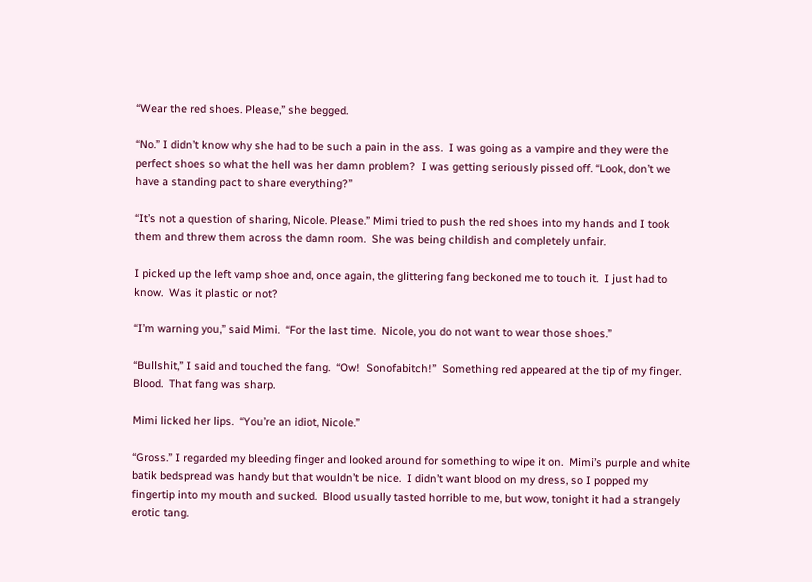“Wear the red shoes. Please,” she begged.

“No.” I didn’t know why she had to be such a pain in the ass.  I was going as a vampire and they were the perfect shoes so what the hell was her damn problem?  I was getting seriously pissed off. “Look, don’t we have a standing pact to share everything?”

“It’s not a question of sharing, Nicole. Please.” Mimi tried to push the red shoes into my hands and I took them and threw them across the damn room.  She was being childish and completely unfair.

I picked up the left vamp shoe and, once again, the glittering fang beckoned me to touch it.  I just had to know.  Was it plastic or not?

“I’m warning you,” said Mimi.  “For the last time.  Nicole, you do not want to wear those shoes.”

“Bullshit,” I said and touched the fang.  “Ow!  Sonofabitch!”  Something red appeared at the tip of my finger. Blood.  That fang was sharp.

Mimi licked her lips.  “You’re an idiot, Nicole.”

“Gross.” I regarded my bleeding finger and looked around for something to wipe it on.  Mimi’s purple and white batik bedspread was handy but that wouldn’t be nice.  I didn’t want blood on my dress, so I popped my fingertip into my mouth and sucked.  Blood usually tasted horrible to me, but wow, tonight it had a strangely erotic tang.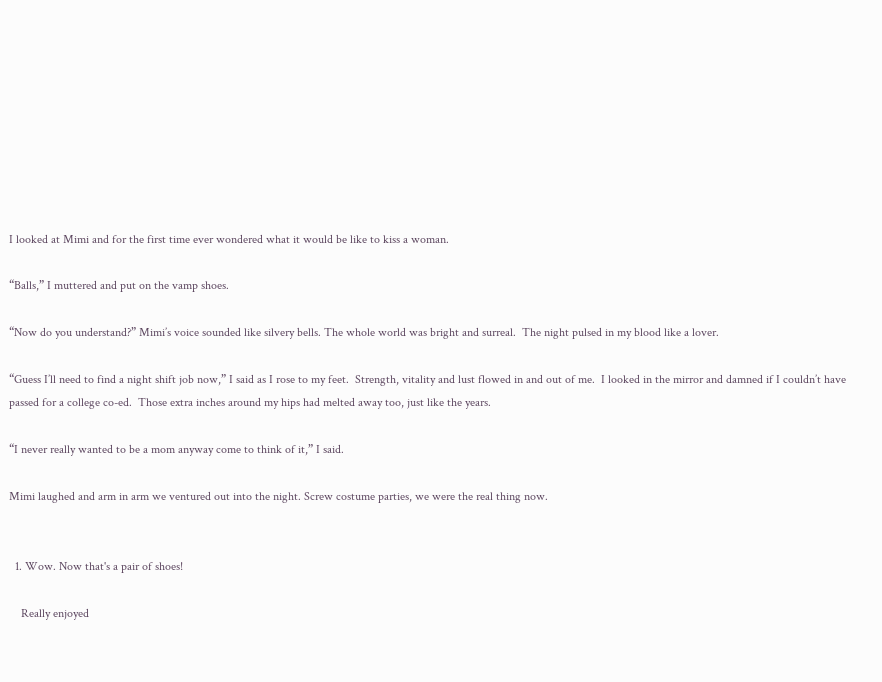I looked at Mimi and for the first time ever wondered what it would be like to kiss a woman.

“Balls,” I muttered and put on the vamp shoes.

“Now do you understand?” Mimi’s voice sounded like silvery bells. The whole world was bright and surreal.  The night pulsed in my blood like a lover.

“Guess I’ll need to find a night shift job now,” I said as I rose to my feet.  Strength, vitality and lust flowed in and out of me.  I looked in the mirror and damned if I couldn’t have passed for a college co-ed.  Those extra inches around my hips had melted away too, just like the years.

“I never really wanted to be a mom anyway come to think of it,” I said.

Mimi laughed and arm in arm we ventured out into the night. Screw costume parties, we were the real thing now.


  1. Wow. Now that's a pair of shoes!

    Really enjoyed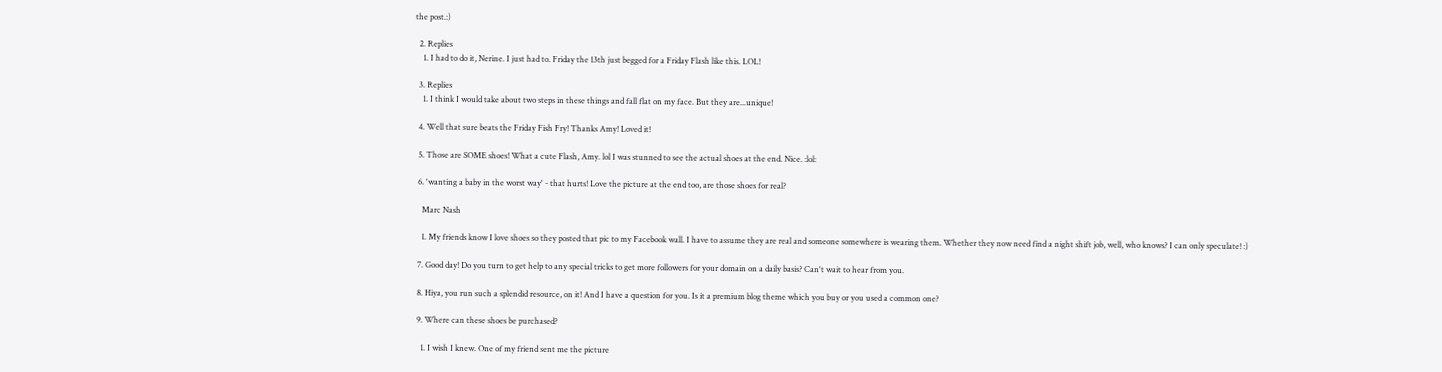the post.:)

  2. Replies
    1. I had to do it, Nerine. I just had to. Friday the 13th just begged for a Friday Flash like this. LOL!

  3. Replies
    1. I think I would take about two steps in these things and fall flat on my face. But they are...unique!

  4. Well that sure beats the Friday Fish Fry! Thanks Amy! Loved it!

  5. Those are SOME shoes! What a cute Flash, Amy. lol I was stunned to see the actual shoes at the end. Nice. :lol:

  6. 'wanting a baby in the worst way' - that hurts! Love the picture at the end too, are those shoes for real?

    Marc Nash

    1. My friends know I love shoes so they posted that pic to my Facebook wall. I have to assume they are real and someone somewhere is wearing them. Whether they now need find a night shift job, well, who knows? I can only speculate! :)

  7. Good day! Do you turn to get help to any special tricks to get more followers for your domain on a daily basis? Can't wait to hear from you.

  8. Hiya, you run such a splendid resource, on it! And I have a question for you. Is it a premium blog theme which you buy or you used a common one?

  9. Where can these shoes be purchased?

    1. I wish I knew. One of my friend sent me the picture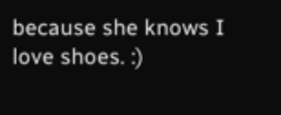because she knows I love shoes. :)